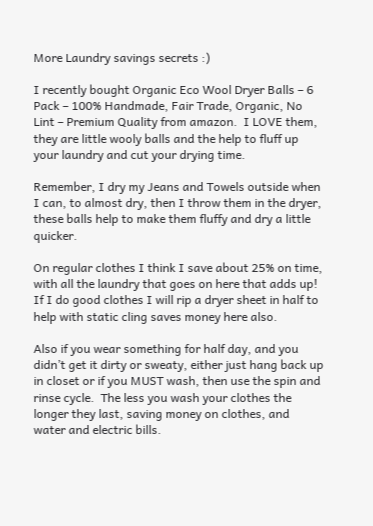More Laundry savings secrets :)

I recently bought Organic Eco Wool Dryer Balls – 6 Pack – 100% Handmade, Fair Trade, Organic, No Lint – Premium Quality from amazon.  I LOVE them, they are little wooly balls and the help to fluff up your laundry and cut your drying time.

Remember, I dry my Jeans and Towels outside when I can, to almost dry, then I throw them in the dryer, these balls help to make them fluffy and dry a little quicker.

On regular clothes I think I save about 25% on time, with all the laundry that goes on here that adds up!  If I do good clothes I will rip a dryer sheet in half to help with static cling saves money here also.

Also if you wear something for half day, and you didn’t get it dirty or sweaty, either just hang back up in closet or if you MUST wash, then use the spin and rinse cycle.  The less you wash your clothes the longer they last, saving money on clothes, and water and electric bills.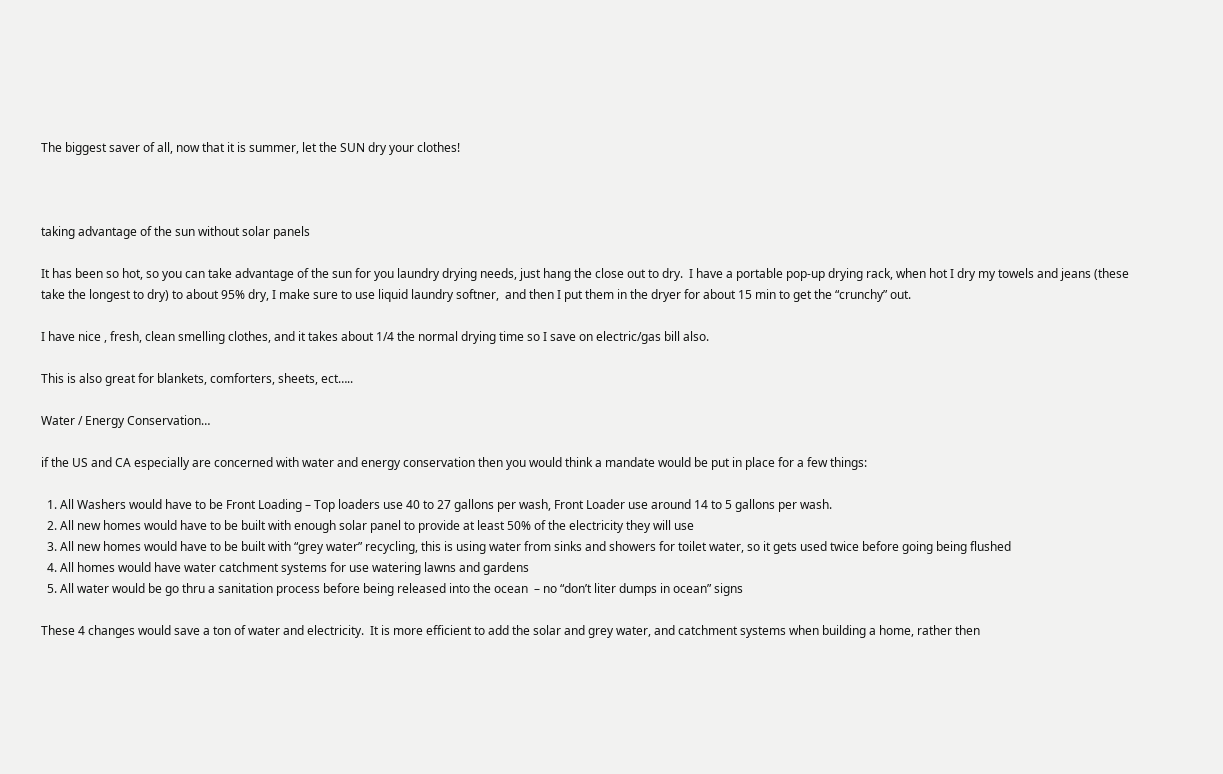The biggest saver of all, now that it is summer, let the SUN dry your clothes!



taking advantage of the sun without solar panels

It has been so hot, so you can take advantage of the sun for you laundry drying needs, just hang the close out to dry.  I have a portable pop-up drying rack, when hot I dry my towels and jeans (these take the longest to dry) to about 95% dry, I make sure to use liquid laundry softner,  and then I put them in the dryer for about 15 min to get the “crunchy” out.

I have nice , fresh, clean smelling clothes, and it takes about 1/4 the normal drying time so I save on electric/gas bill also.

This is also great for blankets, comforters, sheets, ect…..

Water / Energy Conservation…

if the US and CA especially are concerned with water and energy conservation then you would think a mandate would be put in place for a few things:

  1. All Washers would have to be Front Loading – Top loaders use 40 to 27 gallons per wash, Front Loader use around 14 to 5 gallons per wash.
  2. All new homes would have to be built with enough solar panel to provide at least 50% of the electricity they will use
  3. All new homes would have to be built with “grey water” recycling, this is using water from sinks and showers for toilet water, so it gets used twice before going being flushed
  4. All homes would have water catchment systems for use watering lawns and gardens
  5. All water would be go thru a sanitation process before being released into the ocean  – no “don’t liter dumps in ocean” signs

These 4 changes would save a ton of water and electricity.  It is more efficient to add the solar and grey water, and catchment systems when building a home, rather then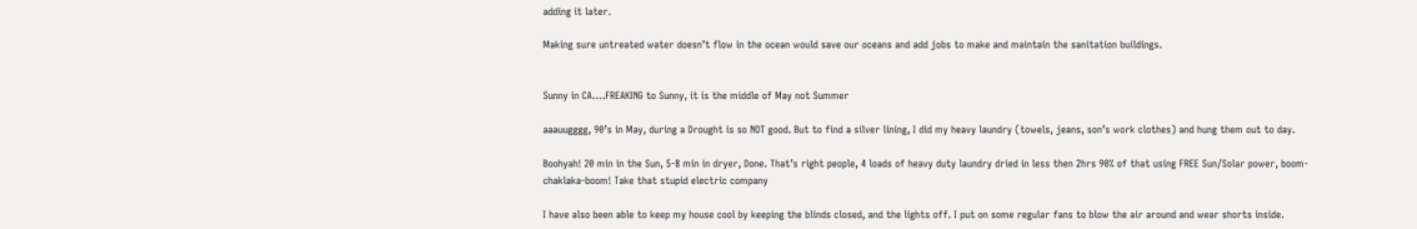adding it later.

Making sure untreated water doesn’t flow in the ocean would save our oceans and add jobs to make and maintain the sanitation buildings.


Sunny in CA….FREAKING to Sunny, it is the middle of May not Summer

aaauugggg, 90’s in May, during a Drought is so NOT good. But to find a silver lining, I did my heavy laundry (towels, jeans, son’s work clothes) and hung them out to day.

Boohyah! 20 min in the Sun, 5-8 min in dryer, Done. That’s right people, 4 loads of heavy duty laundry dried in less then 2hrs 90% of that using FREE Sun/Solar power, boom-chaklaka-boom! Take that stupid electric company

I have also been able to keep my house cool by keeping the blinds closed, and the lights off. I put on some regular fans to blow the air around and wear shorts inside.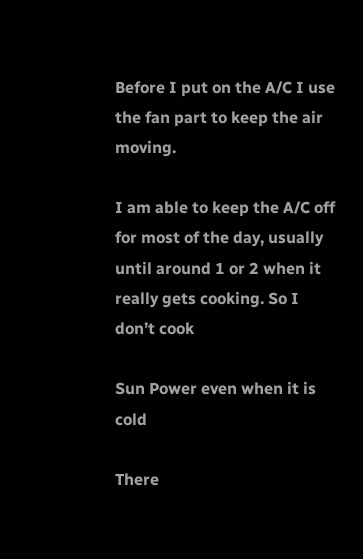Before I put on the A/C I use the fan part to keep the air moving.

I am able to keep the A/C off for most of the day, usually until around 1 or 2 when it really gets cooking. So I don’t cook

Sun Power even when it is cold

There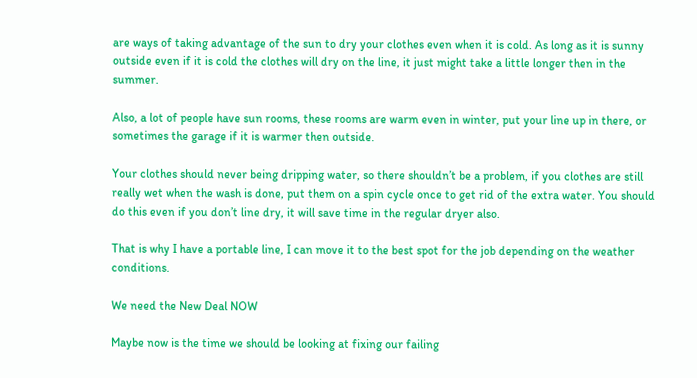are ways of taking advantage of the sun to dry your clothes even when it is cold. As long as it is sunny outside even if it is cold the clothes will dry on the line, it just might take a little longer then in the summer.

Also, a lot of people have sun rooms, these rooms are warm even in winter, put your line up in there, or sometimes the garage if it is warmer then outside.

Your clothes should never being dripping water, so there shouldn’t be a problem, if you clothes are still really wet when the wash is done, put them on a spin cycle once to get rid of the extra water. You should do this even if you don’t line dry, it will save time in the regular dryer also.

That is why I have a portable line, I can move it to the best spot for the job depending on the weather conditions.

We need the New Deal NOW

Maybe now is the time we should be looking at fixing our failing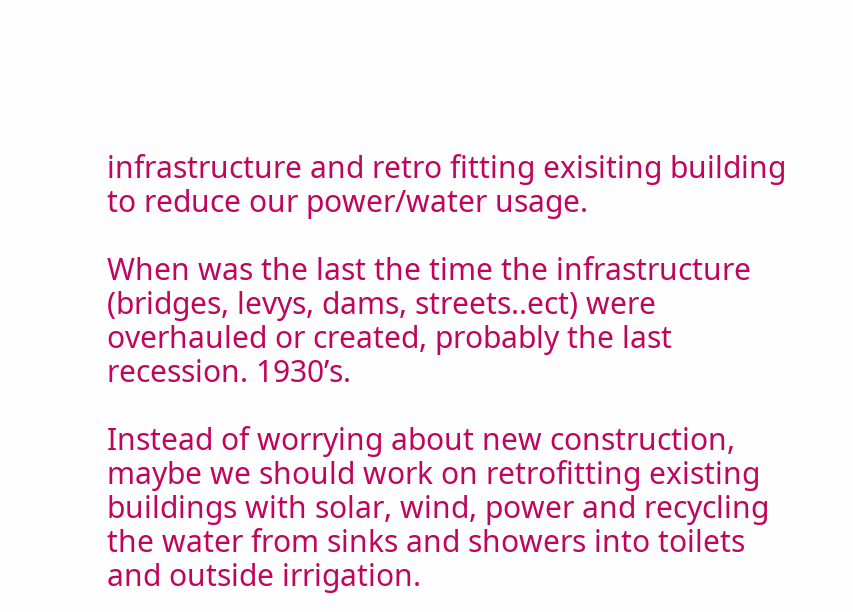infrastructure and retro fitting exisiting building to reduce our power/water usage.

When was the last the time the infrastructure (bridges, levys, dams, streets..ect) were overhauled or created, probably the last recession. 1930’s.

Instead of worrying about new construction, maybe we should work on retrofitting existing buildings with solar, wind, power and recycling the water from sinks and showers into toilets and outside irrigation.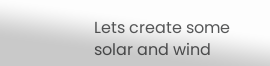Lets create some solar and wind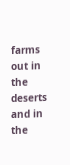farms out in the deserts and in the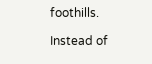foothills.

Instead of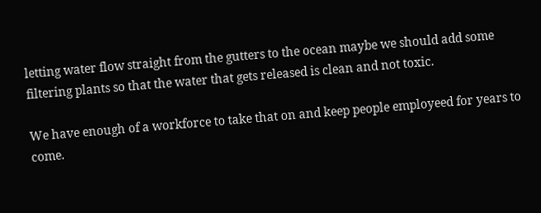letting water flow straight from the gutters to the ocean maybe we should add some filtering plants so that the water that gets released is clean and not toxic.

We have enough of a workforce to take that on and keep people employeed for years to come.